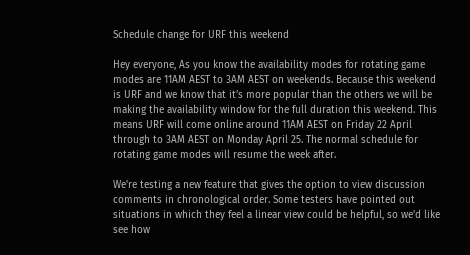Schedule change for URF this weekend

Hey everyone, As you know the availability modes for rotating game modes are 11AM AEST to 3AM AEST on weekends. Because this weekend is URF and we know that it’s more popular than the others we will be making the availability window for the full duration this weekend. This means URF will come online around 11AM AEST on Friday 22 April through to 3AM AEST on Monday April 25. The normal schedule for rotating game modes will resume the week after.

We're testing a new feature that gives the option to view discussion comments in chronological order. Some testers have pointed out situations in which they feel a linear view could be helpful, so we'd like see how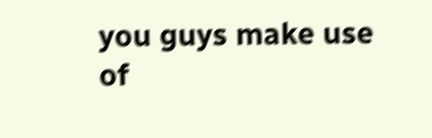you guys make use of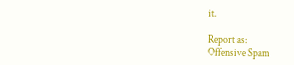it.

Report as:
Offensive Spam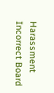Harassment Incorrect Board